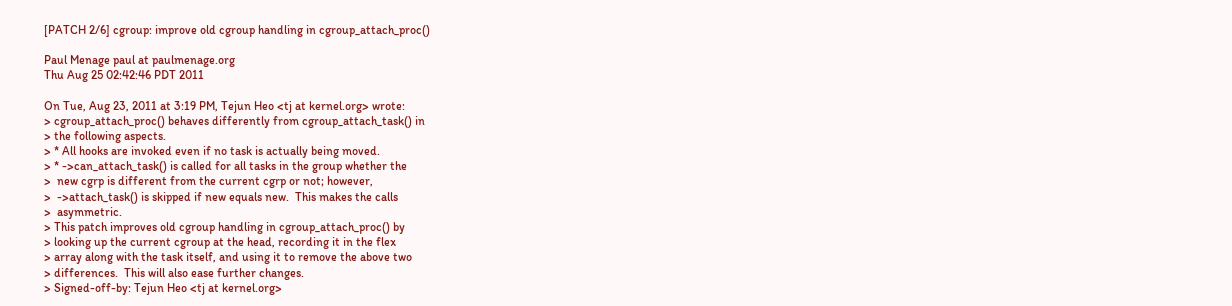[PATCH 2/6] cgroup: improve old cgroup handling in cgroup_attach_proc()

Paul Menage paul at paulmenage.org
Thu Aug 25 02:42:46 PDT 2011

On Tue, Aug 23, 2011 at 3:19 PM, Tejun Heo <tj at kernel.org> wrote:
> cgroup_attach_proc() behaves differently from cgroup_attach_task() in
> the following aspects.
> * All hooks are invoked even if no task is actually being moved.
> * ->can_attach_task() is called for all tasks in the group whether the
>  new cgrp is different from the current cgrp or not; however,
>  ->attach_task() is skipped if new equals new.  This makes the calls
>  asymmetric.
> This patch improves old cgroup handling in cgroup_attach_proc() by
> looking up the current cgroup at the head, recording it in the flex
> array along with the task itself, and using it to remove the above two
> differences.  This will also ease further changes.
> Signed-off-by: Tejun Heo <tj at kernel.org>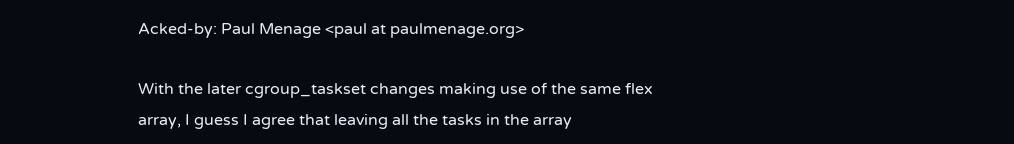Acked-by: Paul Menage <paul at paulmenage.org>

With the later cgroup_taskset changes making use of the same flex
array, I guess I agree that leaving all the tasks in the array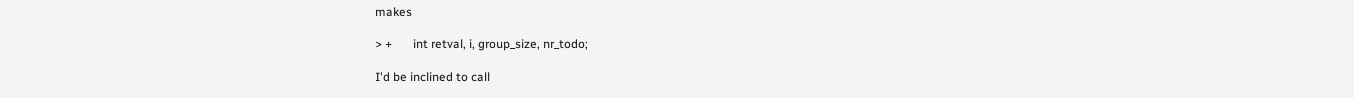makes

> +       int retval, i, group_size, nr_todo;

I'd be inclined to call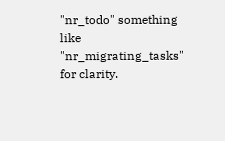"nr_todo" something like "nr_migrating_tasks"
for clarity.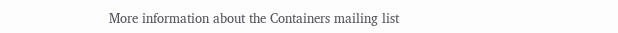More information about the Containers mailing list